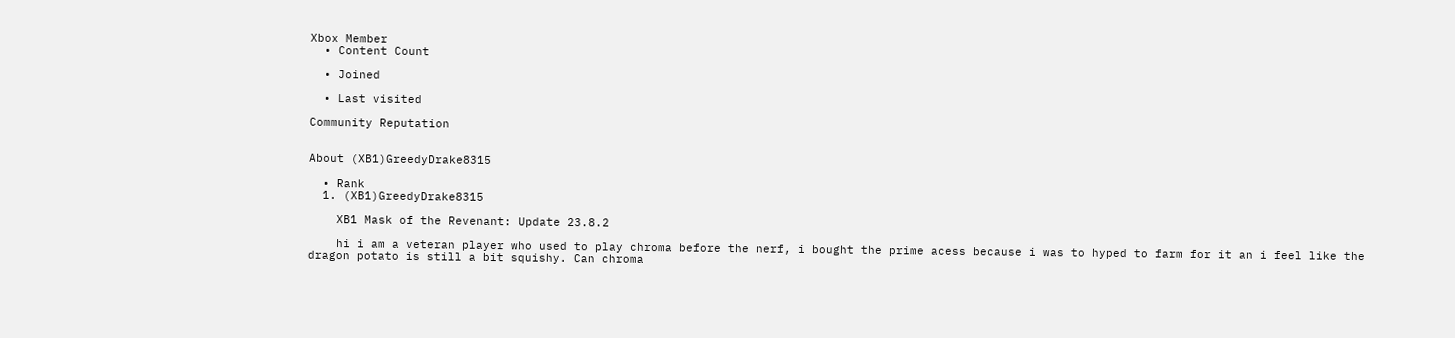Xbox Member
  • Content Count

  • Joined

  • Last visited

Community Reputation


About (XB1)GreedyDrake8315

  • Rank
  1. (XB1)GreedyDrake8315

    XB1 Mask of the Revenant: Update 23.8.2

    hi i am a veteran player who used to play chroma before the nerf, i bought the prime acess because i was to hyped to farm for it an i feel like the dragon potato is still a bit squishy. Can chroma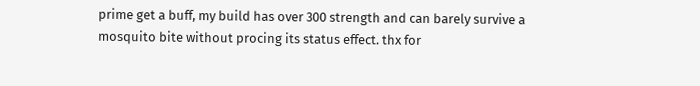prime get a buff, my build has over 300 strength and can barely survive a mosquito bite without procing its status effect. thx for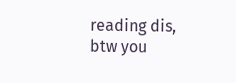reading dis, btw you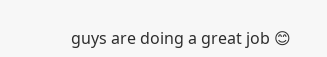guys are doing a great job 😊